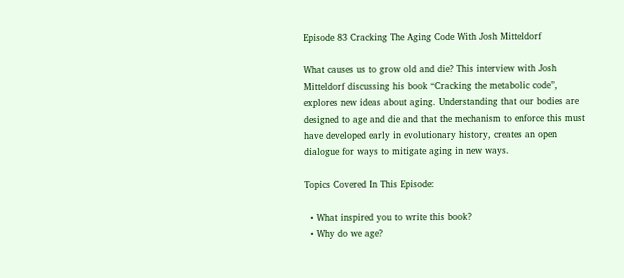Episode 83 Cracking The Aging Code With Josh Mitteldorf

What causes us to grow old and die? This interview with Josh Mitteldorf discussing his book “Cracking the metabolic code”, explores new ideas about aging. Understanding that our bodies are designed to age and die and that the mechanism to enforce this must have developed early in evolutionary history, creates an open dialogue for ways to mitigate aging in new ways.

Topics Covered In This Episode:

  • What inspired you to write this book?
  • Why do we age?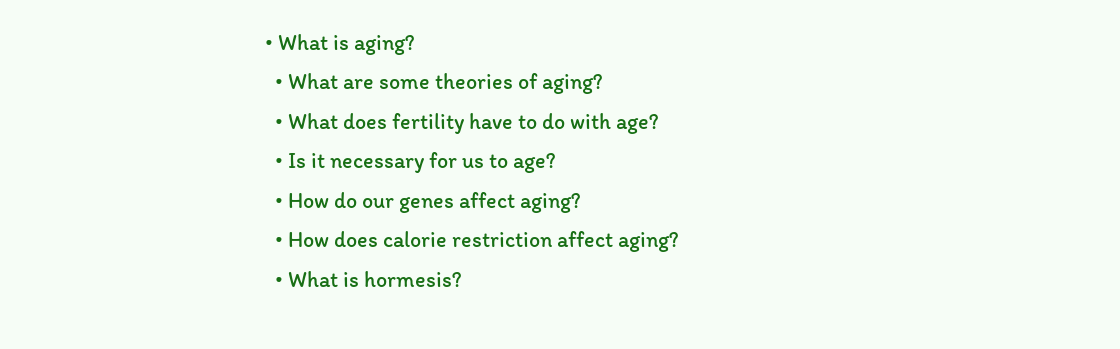• What is aging?
  • What are some theories of aging?
  • What does fertility have to do with age?
  • Is it necessary for us to age?
  • How do our genes affect aging?
  • How does calorie restriction affect aging?
  • What is hormesis?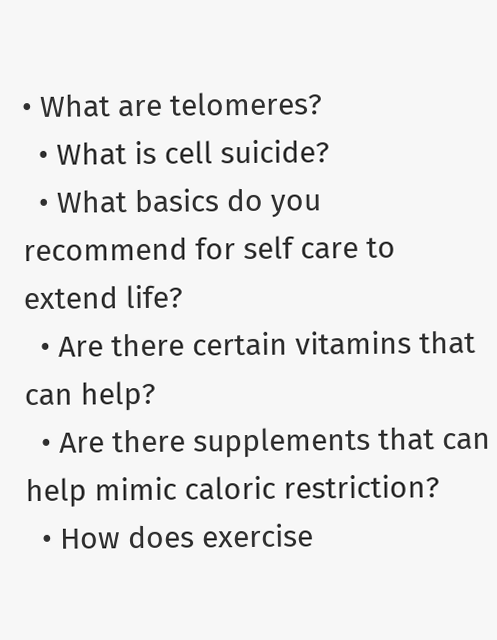• What are telomeres?
  • What is cell suicide?
  • What basics do you recommend for self care to extend life?
  • Are there certain vitamins that can help?
  • Are there supplements that can help mimic caloric restriction?
  • How does exercise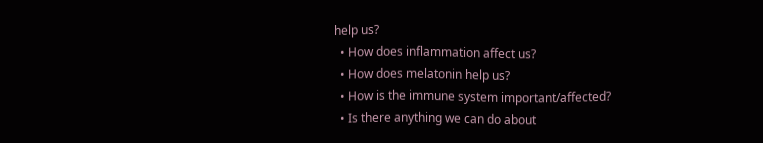help us?
  • How does inflammation affect us?
  • How does melatonin help us?
  • How is the immune system important/affected?
  • Is there anything we can do about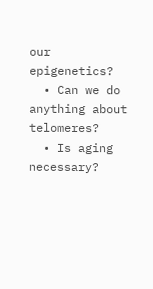our epigenetics?
  • Can we do anything about telomeres?
  • Is aging necessary?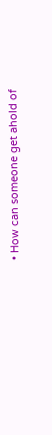• How can someone get ahold of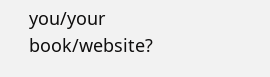you/your book/website?